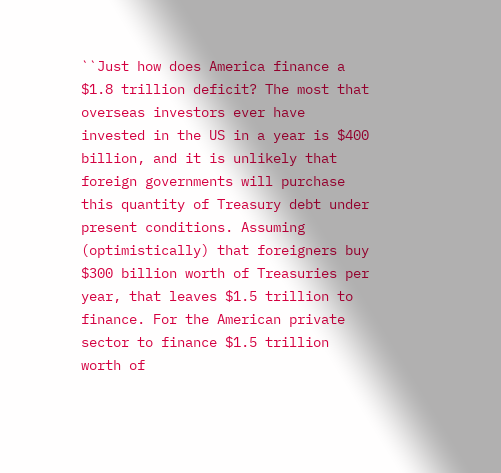``Just how does America finance a $1.8 trillion deficit? The most that overseas investors ever have invested in the US in a year is $400 billion, and it is unlikely that foreign governments will purchase this quantity of Treasury debt under present conditions. Assuming (optimistically) that foreigners buy $300 billion worth of Treasuries per year, that leaves $1.5 trillion to finance. For the American private sector to finance $1.5 trillion worth of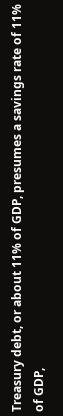Treasury debt, or about 11% of GDP, presumes a savings rate of 11% of GDP,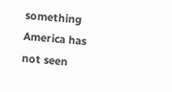something America has not seen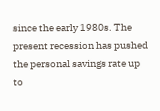since the early 1980s. The present recession has pushed the personal savings rate up to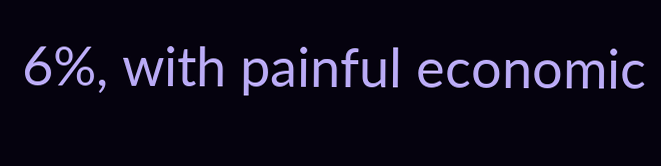6%, with painful economic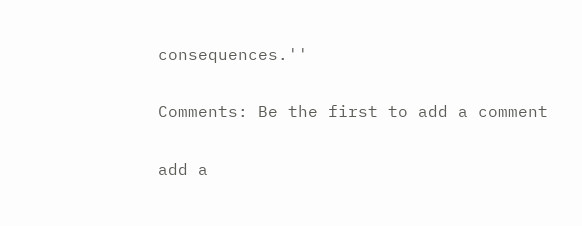consequences.''

Comments: Be the first to add a comment

add a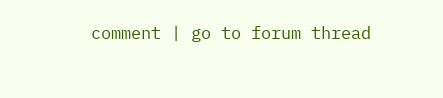comment | go to forum thread